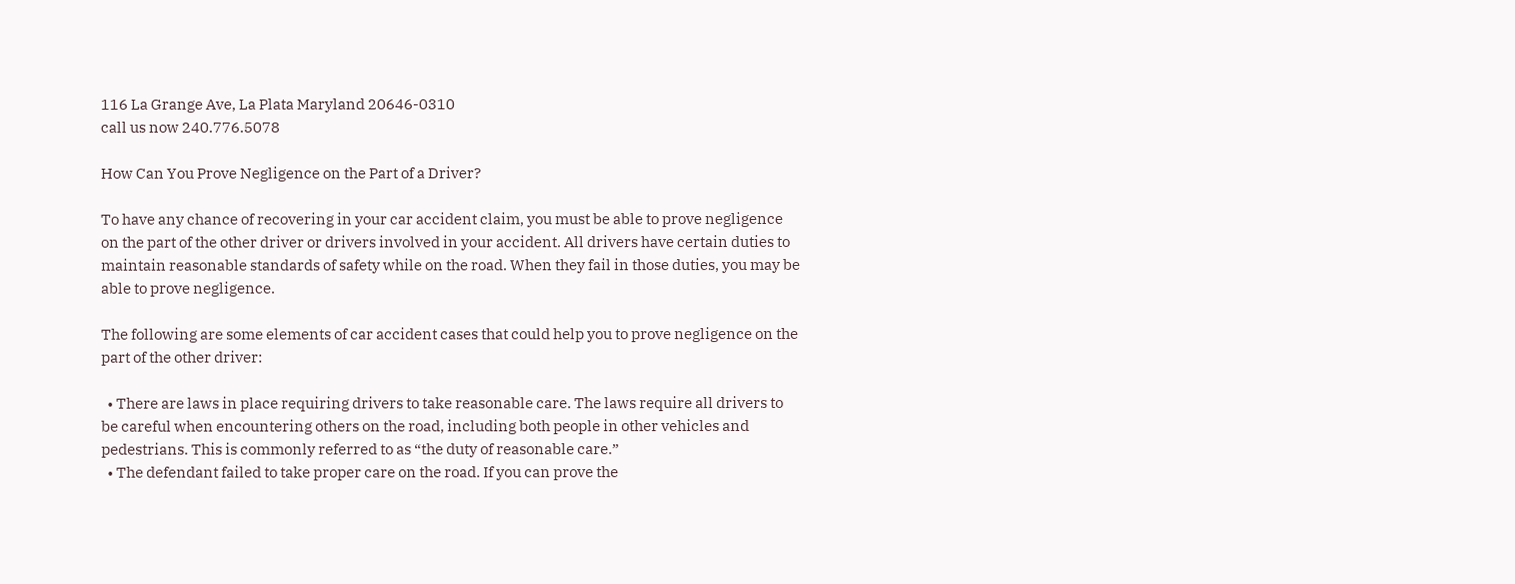116 La Grange Ave, La Plata Maryland 20646-0310
call us now 240.776.5078

How Can You Prove Negligence on the Part of a Driver?

To have any chance of recovering in your car accident claim, you must be able to prove negligence on the part of the other driver or drivers involved in your accident. All drivers have certain duties to maintain reasonable standards of safety while on the road. When they fail in those duties, you may be able to prove negligence.

The following are some elements of car accident cases that could help you to prove negligence on the part of the other driver:

  • There are laws in place requiring drivers to take reasonable care. The laws require all drivers to be careful when encountering others on the road, including both people in other vehicles and pedestrians. This is commonly referred to as “the duty of reasonable care.”
  • The defendant failed to take proper care on the road. If you can prove the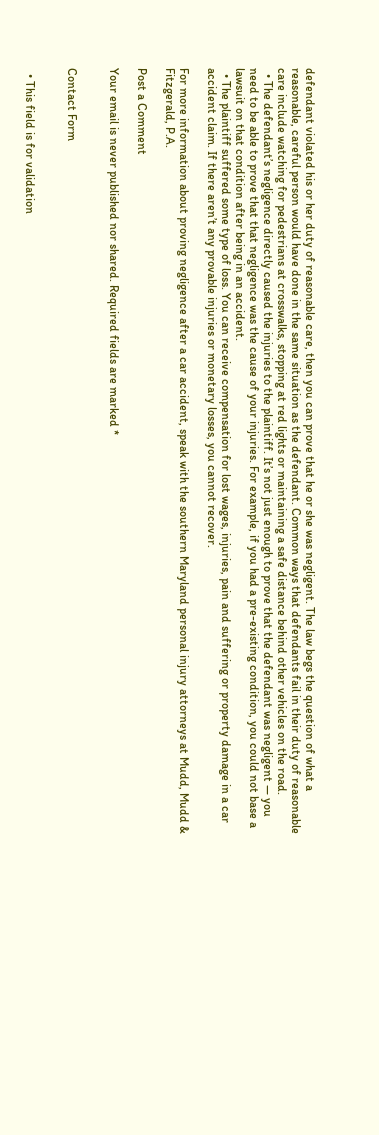defendant violated his or her duty of reasonable care, then you can prove that he or she was negligent. The law begs the question of what a reasonable, careful person would have done in the same situation as the defendant. Common ways that defendants fail in their duty of reasonable care include watching for pedestrians at crosswalks, stopping at red lights or maintaining a safe distance behind other vehicles on the road.
  • The defendant’s negligence directly caused the injuries to the plaintiff. It’s not just enough to prove that the defendant was negligent — you need to be able to prove that that negligence was the cause of your injuries. For example, if you had a pre-existing condition, you could not base a lawsuit on that condition after being in an accident.
  • The plaintiff suffered some type of loss. You can receive compensation for lost wages, injuries, pain and suffering or property damage in a car accident claim. If there aren’t any provable injuries or monetary losses, you cannot recover.

For more information about proving negligence after a car accident, speak with the southern Maryland personal injury attorneys at Mudd, Mudd & Fitzgerald, P.A.

Post a Comment

Your email is never published nor shared. Required fields are marked *


Contact Form


  • This field is for validation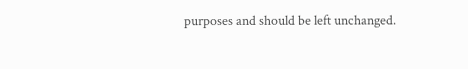purposes and should be left unchanged.